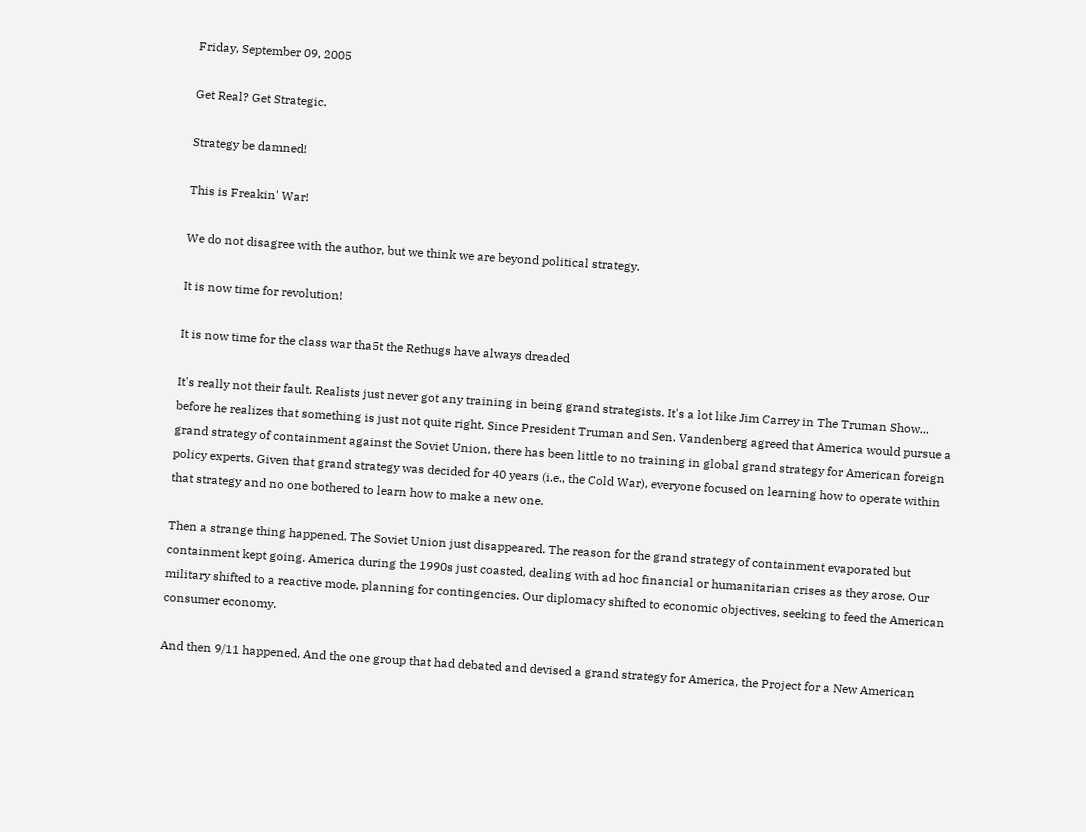Friday, September 09, 2005

Get Real? Get Strategic.

Strategy be damned!

This is Freakin' War!

We do not disagree with the author, but we think we are beyond political strategy.

It is now time for revolution!

It is now time for the class war tha5t the Rethugs have always dreaded

It's really not their fault. Realists just never got any training in being grand strategists. It's a lot like Jim Carrey in The Truman Show... before he realizes that something is just not quite right. Since President Truman and Sen. Vandenberg agreed that America would pursue a grand strategy of containment against the Soviet Union, there has been little to no training in global grand strategy for American foreign policy experts. Given that grand strategy was decided for 40 years (i.e., the Cold War), everyone focused on learning how to operate within that strategy and no one bothered to learn how to make a new one.

Then a strange thing happened. The Soviet Union just disappeared. The reason for the grand strategy of containment evaporated but containment kept going. America during the 1990s just coasted, dealing with ad hoc financial or humanitarian crises as they arose. Our military shifted to a reactive mode, planning for contingencies. Our diplomacy shifted to economic objectives, seeking to feed the American consumer economy.

And then 9/11 happened. And the one group that had debated and devised a grand strategy for America, the Project for a New American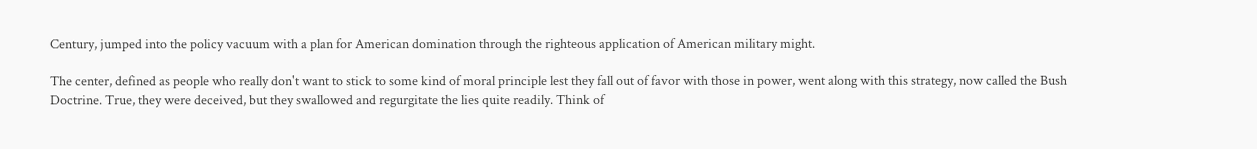Century, jumped into the policy vacuum with a plan for American domination through the righteous application of American military might.

The center, defined as people who really don't want to stick to some kind of moral principle lest they fall out of favor with those in power, went along with this strategy, now called the Bush Doctrine. True, they were deceived, but they swallowed and regurgitate the lies quite readily. Think of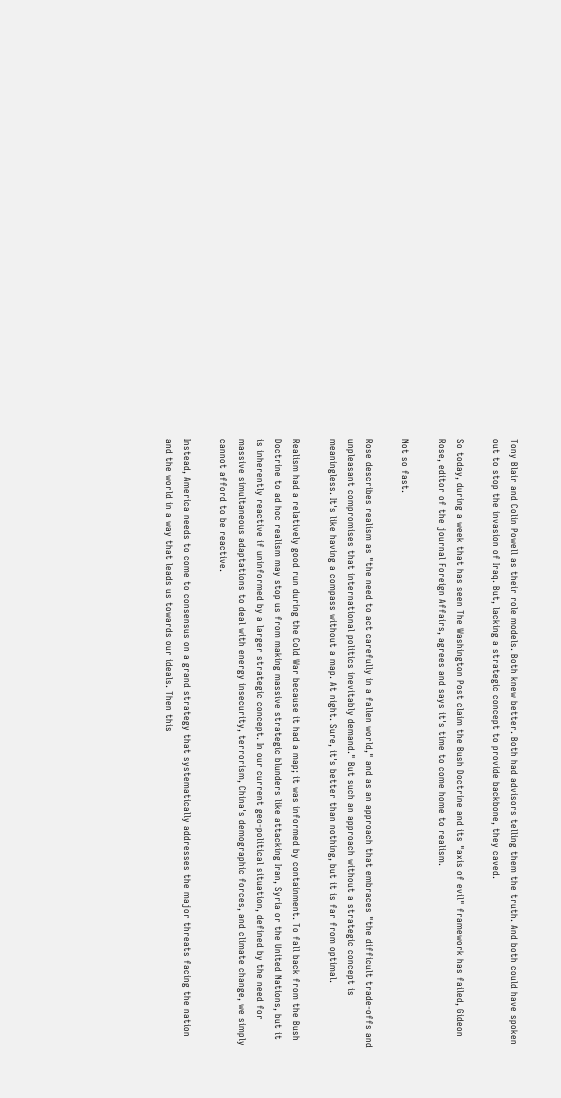Tony Blair and Colin Powell as their role models. Both knew better. Both had advisors telling them the truth. And both could have spoken out to stop the invasion of Iraq. But, lacking a strategic concept to provide backbone, they caved.

So today, during a week that has seen The Washington Post claim the Bush Doctrine and its "axis of evil" framework has failed, Gideon Rose, editor of the journal Foreign Affairs, agrees and says it's time to come home to realism.

Not so fast.

Rose describes realism as "the need to act carefully in a fallen world," and as an approach that embraces "the difficult trade-offs and unpleasant compromises that international politics inevitably demand." But such an approach without a strategic concept is meaningless. It's like having a compass without a map. At night. Sure, it's better than nothing, but it is far from optimal.

Realism had a relatively good run during the Cold War because it had a map; it was informed by containment. To fall back from the Bush Doctrine to ad hoc realism may stop us from making massive strategic blunders like attacking Iran, Syria or the United Nations, but it is inherently reactive if uninformed by a larger strategic concept. In our current geo-political situation, defined by the need for massive simultaneous adaptations to deal with energy insecurity, terrorism, China's demographic forces, and climate change, we simply cannot afford to be reactive.

Instead, America needs to come to consensus on a grand strategy that systematically addresses the major threats facing the nation and the world in a way that leads us towards our ideals. Then this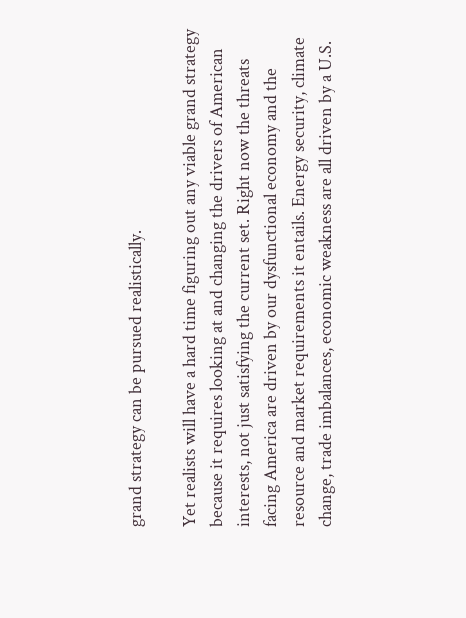grand strategy can be pursued realistically.

Yet realists will have a hard time figuring out any viable grand strategy because it requires looking at and changing the drivers of American interests, not just satisfying the current set. Right now the threats facing America are driven by our dysfunctional economy and the resource and market requirements it entails. Energy security, climate change, trade imbalances, economic weakness are all driven by a U.S.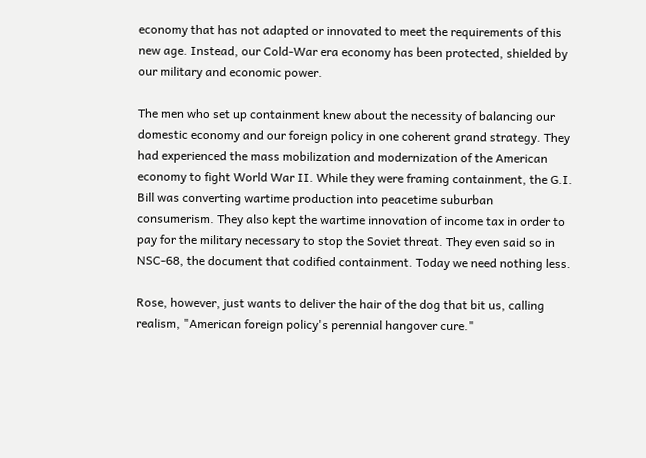economy that has not adapted or innovated to meet the requirements of this new age. Instead, our Cold-War era economy has been protected, shielded by our military and economic power.

The men who set up containment knew about the necessity of balancing our domestic economy and our foreign policy in one coherent grand strategy. They had experienced the mass mobilization and modernization of the American economy to fight World War II. While they were framing containment, the G.I. Bill was converting wartime production into peacetime suburban consumerism. They also kept the wartime innovation of income tax in order to pay for the military necessary to stop the Soviet threat. They even said so in NSC-68, the document that codified containment. Today we need nothing less.

Rose, however, just wants to deliver the hair of the dog that bit us, calling realism, "American foreign policy's perennial hangover cure."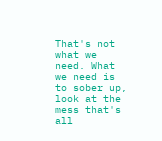That's not what we need. What we need is to sober up, look at the mess that's all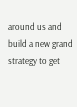around us and build a new grand strategy to get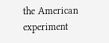the American experiment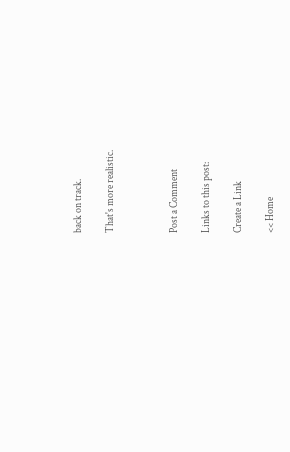back on track.

That's more realistic.



Post a Comment

Links to this post:

Create a Link

<< Home